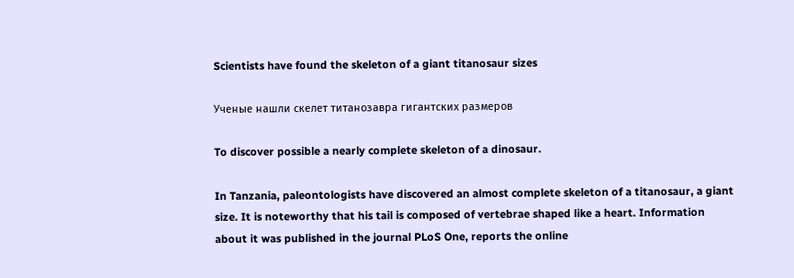Scientists have found the skeleton of a giant titanosaur sizes

Ученые нашли скелет титанозавра гигантских размеров

To discover possible a nearly complete skeleton of a dinosaur.

In Tanzania, paleontologists have discovered an almost complete skeleton of a titanosaur, a giant size. It is noteworthy that his tail is composed of vertebrae shaped like a heart. Information about it was published in the journal PLoS One, reports the online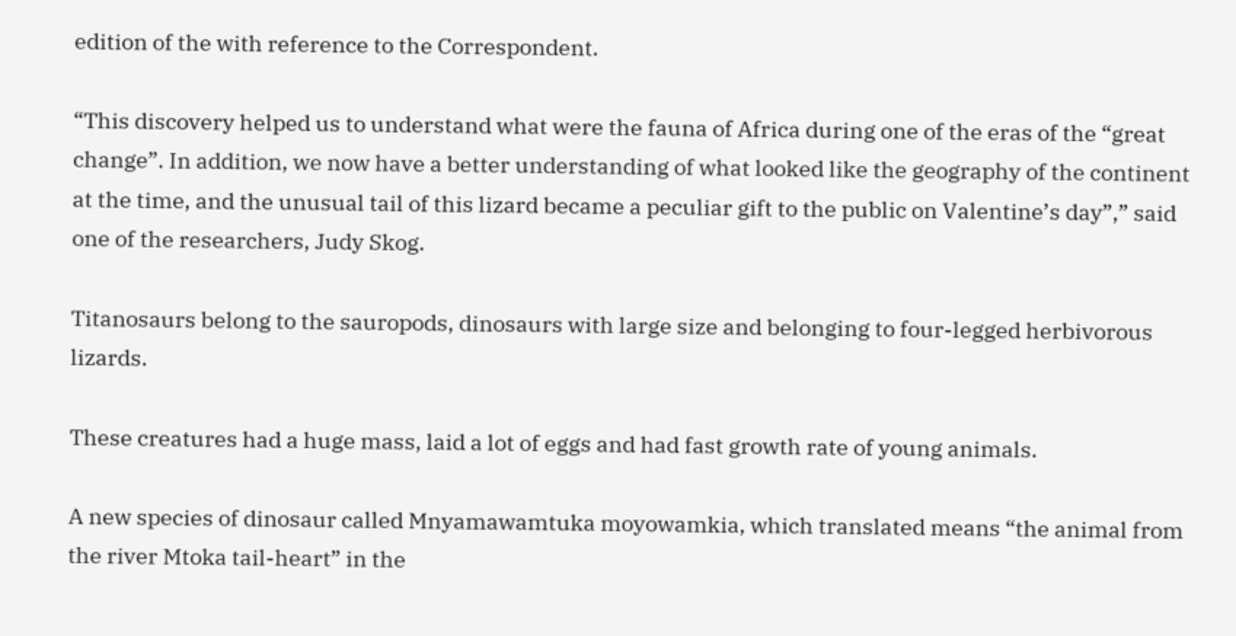edition of the with reference to the Correspondent.

“This discovery helped us to understand what were the fauna of Africa during one of the eras of the “great change”. In addition, we now have a better understanding of what looked like the geography of the continent at the time, and the unusual tail of this lizard became a peculiar gift to the public on Valentine’s day”,” said one of the researchers, Judy Skog.

Titanosaurs belong to the sauropods, dinosaurs with large size and belonging to four-legged herbivorous lizards.

These creatures had a huge mass, laid a lot of eggs and had fast growth rate of young animals.

A new species of dinosaur called Mnyamawamtuka moyowamkia, which translated means “the animal from the river Mtoka tail-heart” in the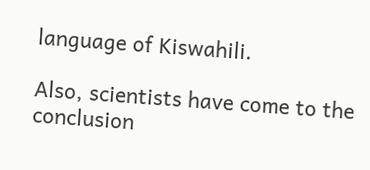language of Kiswahili.

Also, scientists have come to the conclusion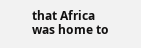that Africa was home to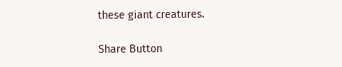these giant creatures.

Share Button